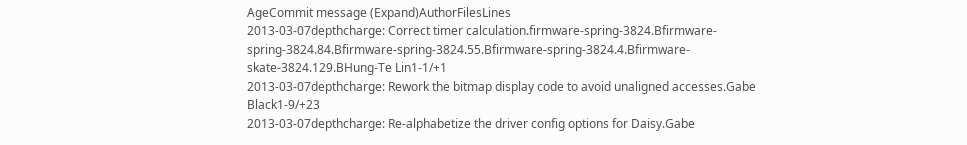AgeCommit message (Expand)AuthorFilesLines
2013-03-07depthcharge: Correct timer calculation.firmware-spring-3824.Bfirmware-spring-3824.84.Bfirmware-spring-3824.55.Bfirmware-spring-3824.4.Bfirmware-skate-3824.129.BHung-Te Lin1-1/+1
2013-03-07depthcharge: Rework the bitmap display code to avoid unaligned accesses.Gabe Black1-9/+23
2013-03-07depthcharge: Re-alphabetize the driver config options for Daisy.Gabe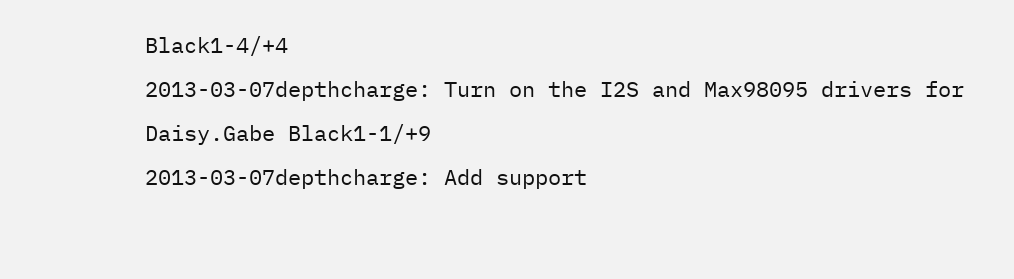Black1-4/+4
2013-03-07depthcharge: Turn on the I2S and Max98095 drivers for Daisy.Gabe Black1-1/+9
2013-03-07depthcharge: Add support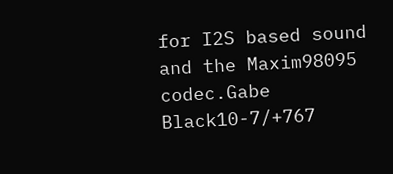for I2S based sound and the Maxim98095 codec.Gabe Black10-7/+767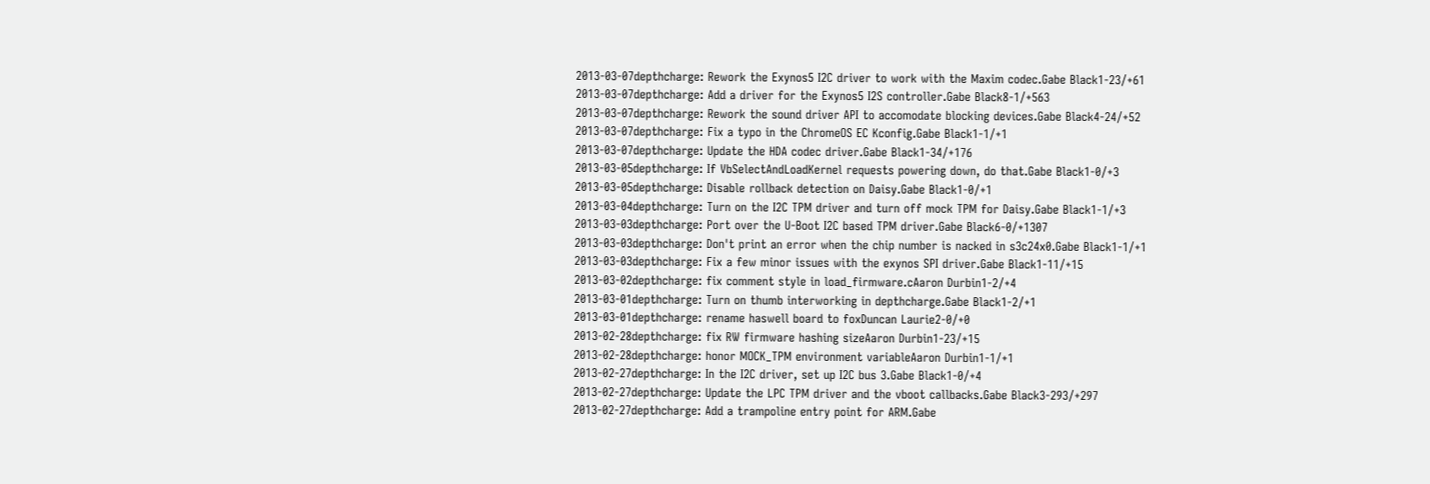2013-03-07depthcharge: Rework the Exynos5 I2C driver to work with the Maxim codec.Gabe Black1-23/+61
2013-03-07depthcharge: Add a driver for the Exynos5 I2S controller.Gabe Black8-1/+563
2013-03-07depthcharge: Rework the sound driver API to accomodate blocking devices.Gabe Black4-24/+52
2013-03-07depthcharge: Fix a typo in the ChromeOS EC Kconfig.Gabe Black1-1/+1
2013-03-07depthcharge: Update the HDA codec driver.Gabe Black1-34/+176
2013-03-05depthcharge: If VbSelectAndLoadKernel requests powering down, do that.Gabe Black1-0/+3
2013-03-05depthcharge: Disable rollback detection on Daisy.Gabe Black1-0/+1
2013-03-04depthcharge: Turn on the I2C TPM driver and turn off mock TPM for Daisy.Gabe Black1-1/+3
2013-03-03depthcharge: Port over the U-Boot I2C based TPM driver.Gabe Black6-0/+1307
2013-03-03depthcharge: Don't print an error when the chip number is nacked in s3c24x0.Gabe Black1-1/+1
2013-03-03depthcharge: Fix a few minor issues with the exynos SPI driver.Gabe Black1-11/+15
2013-03-02depthcharge: fix comment style in load_firmware.cAaron Durbin1-2/+4
2013-03-01depthcharge: Turn on thumb interworking in depthcharge.Gabe Black1-2/+1
2013-03-01depthcharge: rename haswell board to foxDuncan Laurie2-0/+0
2013-02-28depthcharge: fix RW firmware hashing sizeAaron Durbin1-23/+15
2013-02-28depthcharge: honor MOCK_TPM environment variableAaron Durbin1-1/+1
2013-02-27depthcharge: In the I2C driver, set up I2C bus 3.Gabe Black1-0/+4
2013-02-27depthcharge: Update the LPC TPM driver and the vboot callbacks.Gabe Black3-293/+297
2013-02-27depthcharge: Add a trampoline entry point for ARM.Gabe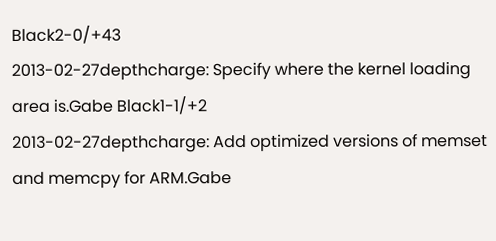Black2-0/+43
2013-02-27depthcharge: Specify where the kernel loading area is.Gabe Black1-1/+2
2013-02-27depthcharge: Add optimized versions of memset and memcpy for ARM.Gabe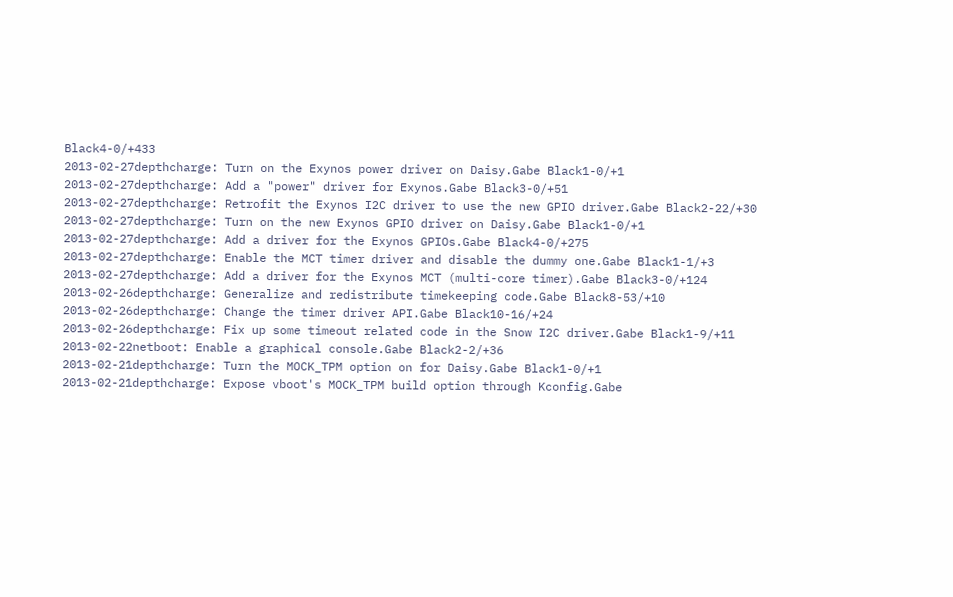Black4-0/+433
2013-02-27depthcharge: Turn on the Exynos power driver on Daisy.Gabe Black1-0/+1
2013-02-27depthcharge: Add a "power" driver for Exynos.Gabe Black3-0/+51
2013-02-27depthcharge: Retrofit the Exynos I2C driver to use the new GPIO driver.Gabe Black2-22/+30
2013-02-27depthcharge: Turn on the new Exynos GPIO driver on Daisy.Gabe Black1-0/+1
2013-02-27depthcharge: Add a driver for the Exynos GPIOs.Gabe Black4-0/+275
2013-02-27depthcharge: Enable the MCT timer driver and disable the dummy one.Gabe Black1-1/+3
2013-02-27depthcharge: Add a driver for the Exynos MCT (multi-core timer).Gabe Black3-0/+124
2013-02-26depthcharge: Generalize and redistribute timekeeping code.Gabe Black8-53/+10
2013-02-26depthcharge: Change the timer driver API.Gabe Black10-16/+24
2013-02-26depthcharge: Fix up some timeout related code in the Snow I2C driver.Gabe Black1-9/+11
2013-02-22netboot: Enable a graphical console.Gabe Black2-2/+36
2013-02-21depthcharge: Turn the MOCK_TPM option on for Daisy.Gabe Black1-0/+1
2013-02-21depthcharge: Expose vboot's MOCK_TPM build option through Kconfig.Gabe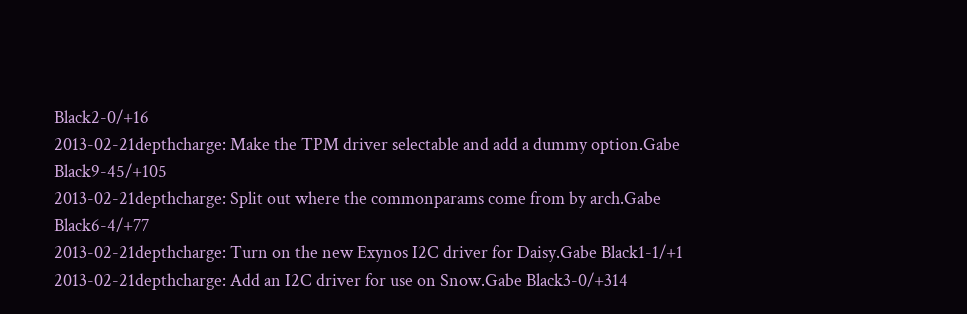Black2-0/+16
2013-02-21depthcharge: Make the TPM driver selectable and add a dummy option.Gabe Black9-45/+105
2013-02-21depthcharge: Split out where the commonparams come from by arch.Gabe Black6-4/+77
2013-02-21depthcharge: Turn on the new Exynos I2C driver for Daisy.Gabe Black1-1/+1
2013-02-21depthcharge: Add an I2C driver for use on Snow.Gabe Black3-0/+314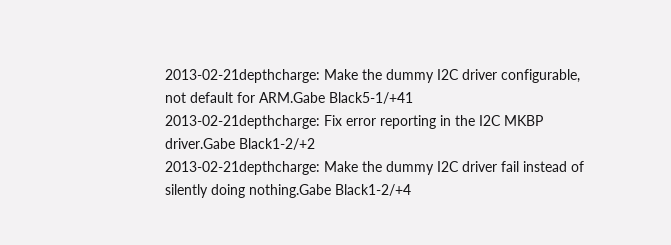2013-02-21depthcharge: Make the dummy I2C driver configurable, not default for ARM.Gabe Black5-1/+41
2013-02-21depthcharge: Fix error reporting in the I2C MKBP driver.Gabe Black1-2/+2
2013-02-21depthcharge: Make the dummy I2C driver fail instead of silently doing nothing.Gabe Black1-2/+4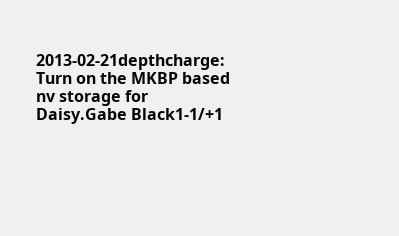2013-02-21depthcharge: Turn on the MKBP based nv storage for Daisy.Gabe Black1-1/+1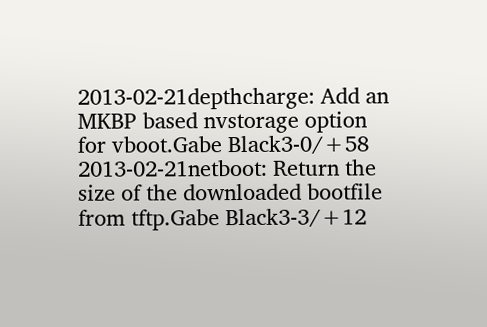2013-02-21depthcharge: Add an MKBP based nvstorage option for vboot.Gabe Black3-0/+58
2013-02-21netboot: Return the size of the downloaded bootfile from tftp.Gabe Black3-3/+12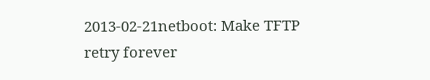2013-02-21netboot: Make TFTP retry forever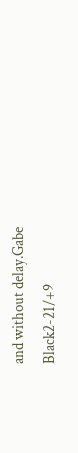and without delay.Gabe Black2-21/+9